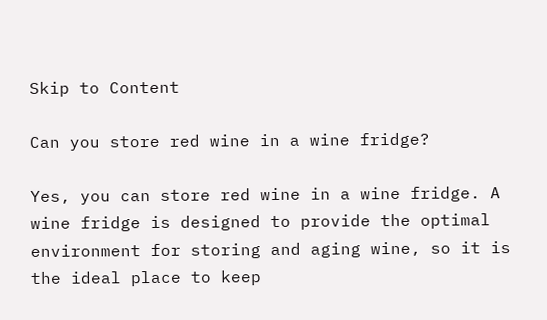Skip to Content

Can you store red wine in a wine fridge?

Yes, you can store red wine in a wine fridge. A wine fridge is designed to provide the optimal environment for storing and aging wine, so it is the ideal place to keep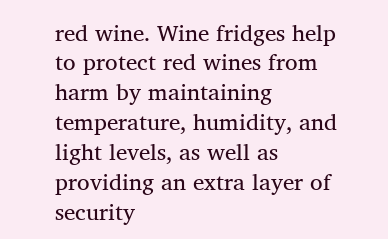red wine. Wine fridges help to protect red wines from harm by maintaining temperature, humidity, and light levels, as well as providing an extra layer of security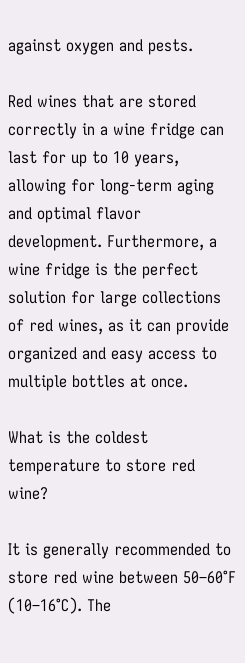against oxygen and pests.

Red wines that are stored correctly in a wine fridge can last for up to 10 years, allowing for long-term aging and optimal flavor development. Furthermore, a wine fridge is the perfect solution for large collections of red wines, as it can provide organized and easy access to multiple bottles at once.

What is the coldest temperature to store red wine?

It is generally recommended to store red wine between 50–60°F (10–16°C). The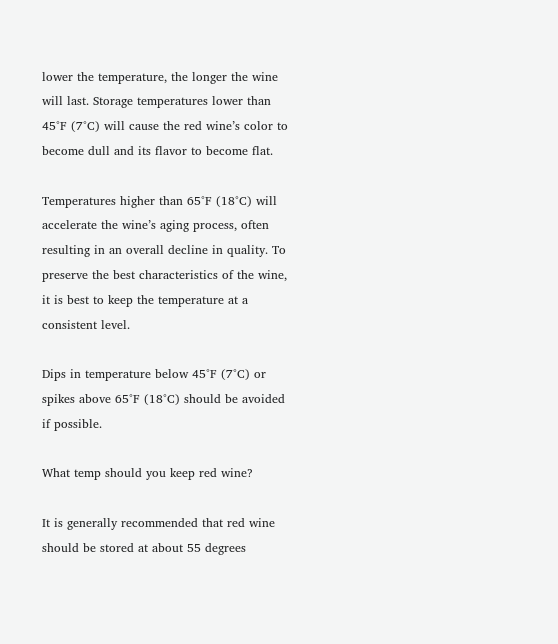lower the temperature, the longer the wine will last. Storage temperatures lower than 45°F (7°C) will cause the red wine’s color to become dull and its flavor to become flat.

Temperatures higher than 65°F (18°C) will accelerate the wine’s aging process, often resulting in an overall decline in quality. To preserve the best characteristics of the wine, it is best to keep the temperature at a consistent level.

Dips in temperature below 45°F (7°C) or spikes above 65°F (18°C) should be avoided if possible.

What temp should you keep red wine?

It is generally recommended that red wine should be stored at about 55 degrees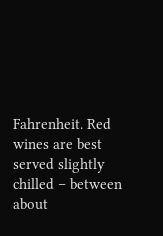Fahrenheit. Red wines are best served slightly chilled – between about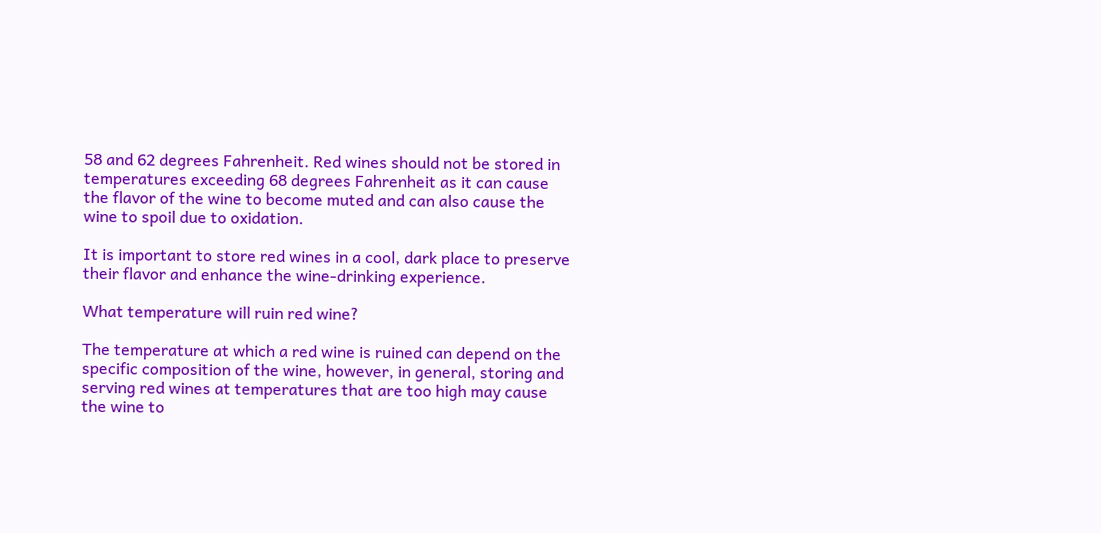58 and 62 degrees Fahrenheit. Red wines should not be stored in temperatures exceeding 68 degrees Fahrenheit as it can cause the flavor of the wine to become muted and can also cause the wine to spoil due to oxidation.

It is important to store red wines in a cool, dark place to preserve their flavor and enhance the wine-drinking experience.

What temperature will ruin red wine?

The temperature at which a red wine is ruined can depend on the specific composition of the wine, however, in general, storing and serving red wines at temperatures that are too high may cause the wine to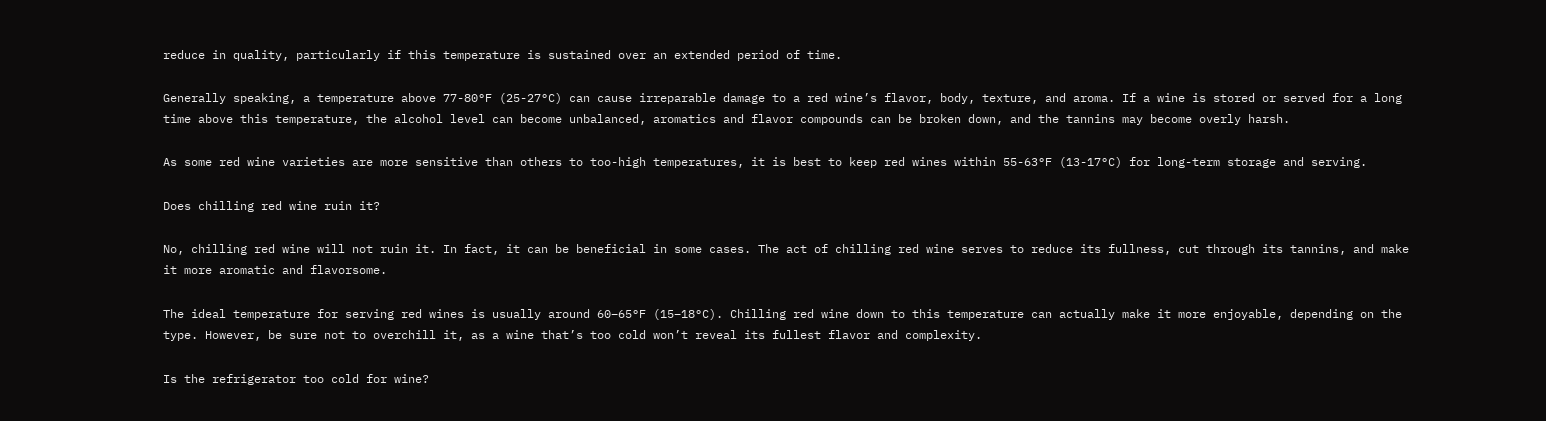reduce in quality, particularly if this temperature is sustained over an extended period of time.

Generally speaking, a temperature above 77-80°F (25-27°C) can cause irreparable damage to a red wine’s flavor, body, texture, and aroma. If a wine is stored or served for a long time above this temperature, the alcohol level can become unbalanced, aromatics and flavor compounds can be broken down, and the tannins may become overly harsh.

As some red wine varieties are more sensitive than others to too-high temperatures, it is best to keep red wines within 55-63°F (13-17°C) for long-term storage and serving.

Does chilling red wine ruin it?

No, chilling red wine will not ruin it. In fact, it can be beneficial in some cases. The act of chilling red wine serves to reduce its fullness, cut through its tannins, and make it more aromatic and flavorsome.

The ideal temperature for serving red wines is usually around 60–65°F (15–18°C). Chilling red wine down to this temperature can actually make it more enjoyable, depending on the type. However, be sure not to overchill it, as a wine that’s too cold won’t reveal its fullest flavor and complexity.

Is the refrigerator too cold for wine?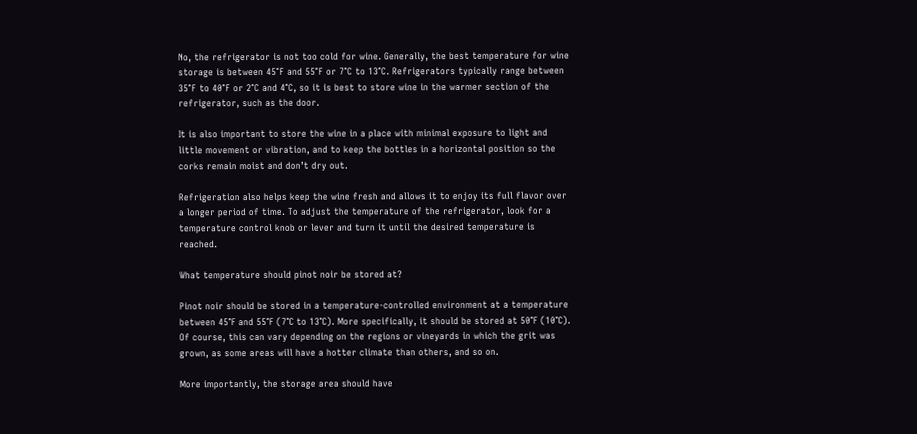No, the refrigerator is not too cold for wine. Generally, the best temperature for wine storage is between 45°F and 55°F or 7°C to 13°C. Refrigerators typically range between 35°F to 40°F or 2°C and 4°C, so it is best to store wine in the warmer section of the refrigerator, such as the door.

It is also important to store the wine in a place with minimal exposure to light and little movement or vibration, and to keep the bottles in a horizontal position so the corks remain moist and don’t dry out.

Refrigeration also helps keep the wine fresh and allows it to enjoy its full flavor over a longer period of time. To adjust the temperature of the refrigerator, look for a temperature control knob or lever and turn it until the desired temperature is reached.

What temperature should pinot noir be stored at?

Pinot noir should be stored in a temperature-controlled environment at a temperature between 45℉ and 55℉ (7℃ to 13℃). More specifically, it should be stored at 50℉ (10℃). Of course, this can vary depending on the regions or vineyards in which the grit was grown, as some areas will have a hotter climate than others, and so on.

More importantly, the storage area should have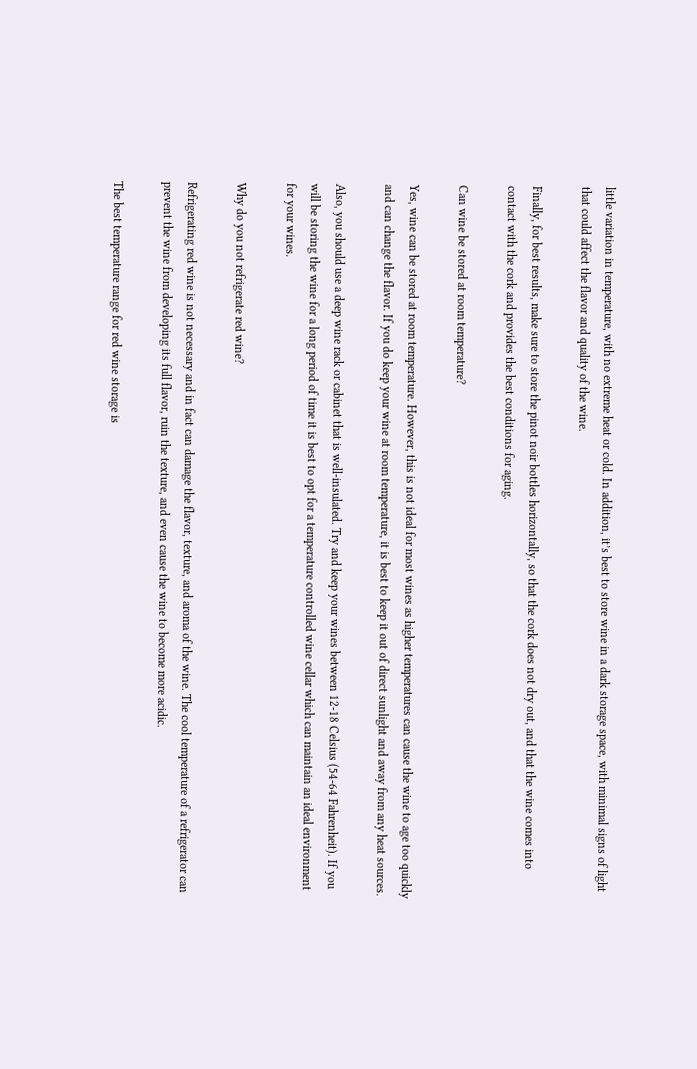little variation in temperature, with no extreme heat or cold. In addition, it’s best to store wine in a dark storage space, with minimal signs of light that could affect the flavor and quality of the wine.

Finally, for best results, make sure to store the pinot noir bottles horizontally, so that the cork does not dry out, and that the wine comes into contact with the cork and provides the best conditions for aging.

Can wine be stored at room temperature?

Yes, wine can be stored at room temperature. However, this is not ideal for most wines as higher temperatures can cause the wine to age too quickly and can change the flavor. If you do keep your wine at room temperature, it is best to keep it out of direct sunlight and away from any heat sources.

Also, you should use a deep wine rack or cabinet that is well-insulated. Try and keep your wines between 12-18 Celsius (54-64 Fahrenheit). If you will be storing the wine for a long period of time it is best to opt for a temperature controlled wine cellar which can maintain an ideal environment for your wines.

Why do you not refrigerate red wine?

Refrigerating red wine is not necessary and in fact can damage the flavor, texture, and aroma of the wine. The cool temperature of a refrigerator can prevent the wine from developing its full flavor, ruin the texture, and even cause the wine to become more acidic.

The best temperature range for red wine storage is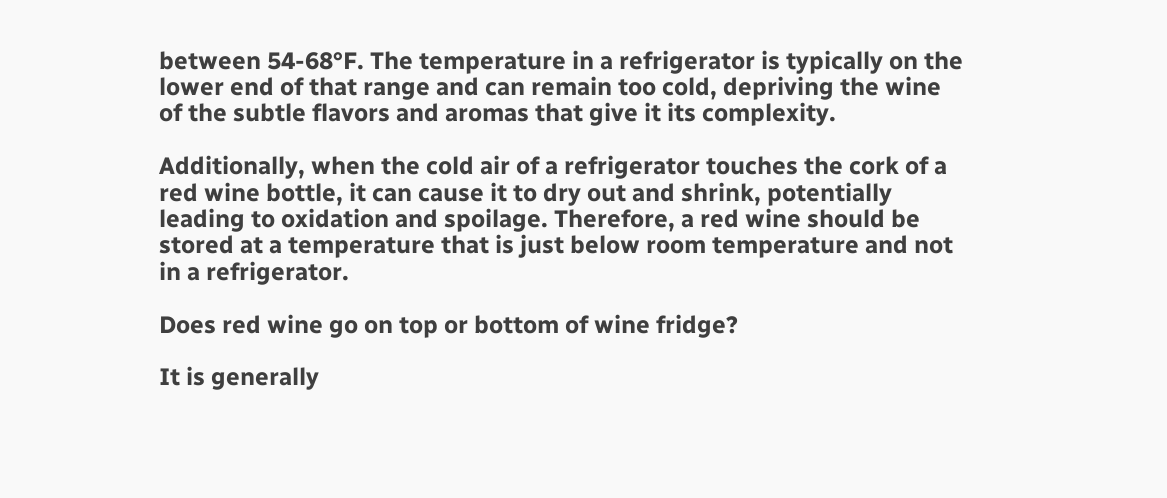between 54-68°F. The temperature in a refrigerator is typically on the lower end of that range and can remain too cold, depriving the wine of the subtle flavors and aromas that give it its complexity.

Additionally, when the cold air of a refrigerator touches the cork of a red wine bottle, it can cause it to dry out and shrink, potentially leading to oxidation and spoilage. Therefore, a red wine should be stored at a temperature that is just below room temperature and not in a refrigerator.

Does red wine go on top or bottom of wine fridge?

It is generally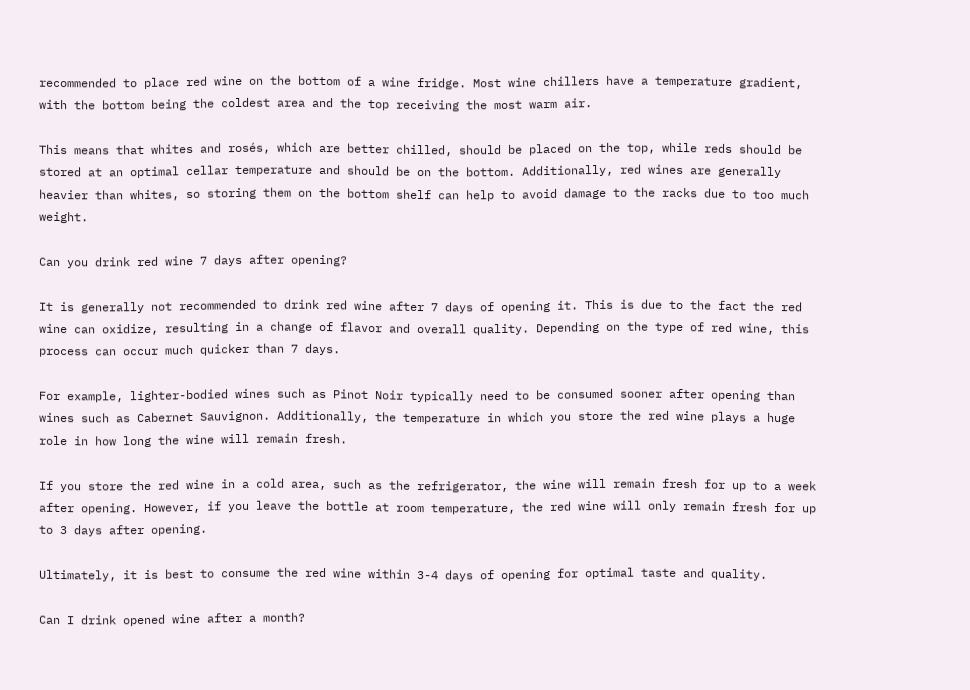recommended to place red wine on the bottom of a wine fridge. Most wine chillers have a temperature gradient, with the bottom being the coldest area and the top receiving the most warm air.

This means that whites and rosés, which are better chilled, should be placed on the top, while reds should be stored at an optimal cellar temperature and should be on the bottom. Additionally, red wines are generally heavier than whites, so storing them on the bottom shelf can help to avoid damage to the racks due to too much weight.

Can you drink red wine 7 days after opening?

It is generally not recommended to drink red wine after 7 days of opening it. This is due to the fact the red wine can oxidize, resulting in a change of flavor and overall quality. Depending on the type of red wine, this process can occur much quicker than 7 days.

For example, lighter-bodied wines such as Pinot Noir typically need to be consumed sooner after opening than wines such as Cabernet Sauvignon. Additionally, the temperature in which you store the red wine plays a huge role in how long the wine will remain fresh.

If you store the red wine in a cold area, such as the refrigerator, the wine will remain fresh for up to a week after opening. However, if you leave the bottle at room temperature, the red wine will only remain fresh for up to 3 days after opening.

Ultimately, it is best to consume the red wine within 3-4 days of opening for optimal taste and quality.

Can I drink opened wine after a month?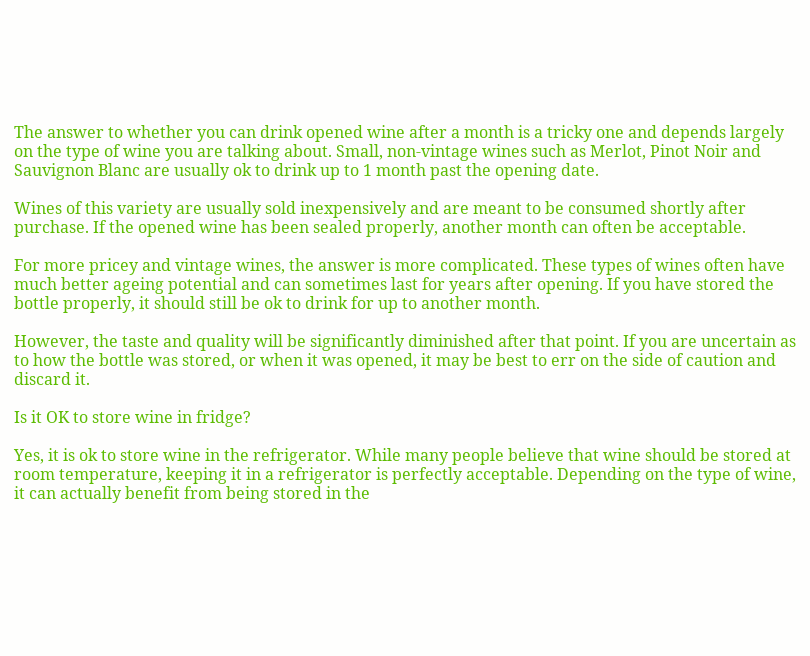The answer to whether you can drink opened wine after a month is a tricky one and depends largely on the type of wine you are talking about. Small, non-vintage wines such as Merlot, Pinot Noir and Sauvignon Blanc are usually ok to drink up to 1 month past the opening date.

Wines of this variety are usually sold inexpensively and are meant to be consumed shortly after purchase. If the opened wine has been sealed properly, another month can often be acceptable.

For more pricey and vintage wines, the answer is more complicated. These types of wines often have much better ageing potential and can sometimes last for years after opening. If you have stored the bottle properly, it should still be ok to drink for up to another month.

However, the taste and quality will be significantly diminished after that point. If you are uncertain as to how the bottle was stored, or when it was opened, it may be best to err on the side of caution and discard it.

Is it OK to store wine in fridge?

Yes, it is ok to store wine in the refrigerator. While many people believe that wine should be stored at room temperature, keeping it in a refrigerator is perfectly acceptable. Depending on the type of wine, it can actually benefit from being stored in the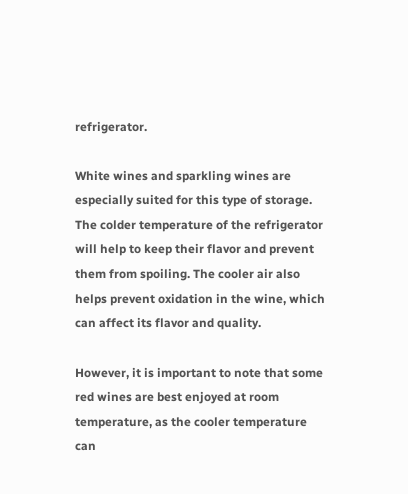refrigerator.

White wines and sparkling wines are especially suited for this type of storage. The colder temperature of the refrigerator will help to keep their flavor and prevent them from spoiling. The cooler air also helps prevent oxidation in the wine, which can affect its flavor and quality.

However, it is important to note that some red wines are best enjoyed at room temperature, as the cooler temperature can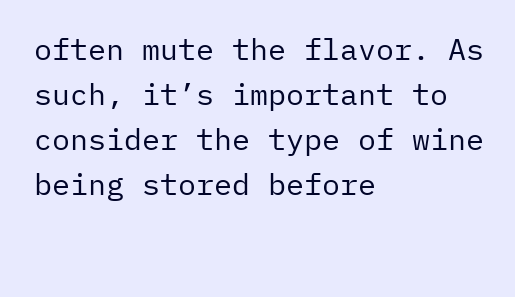often mute the flavor. As such, it’s important to consider the type of wine being stored before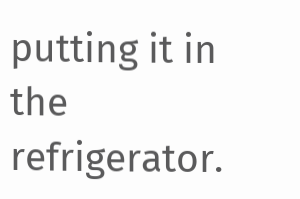putting it in the refrigerator.